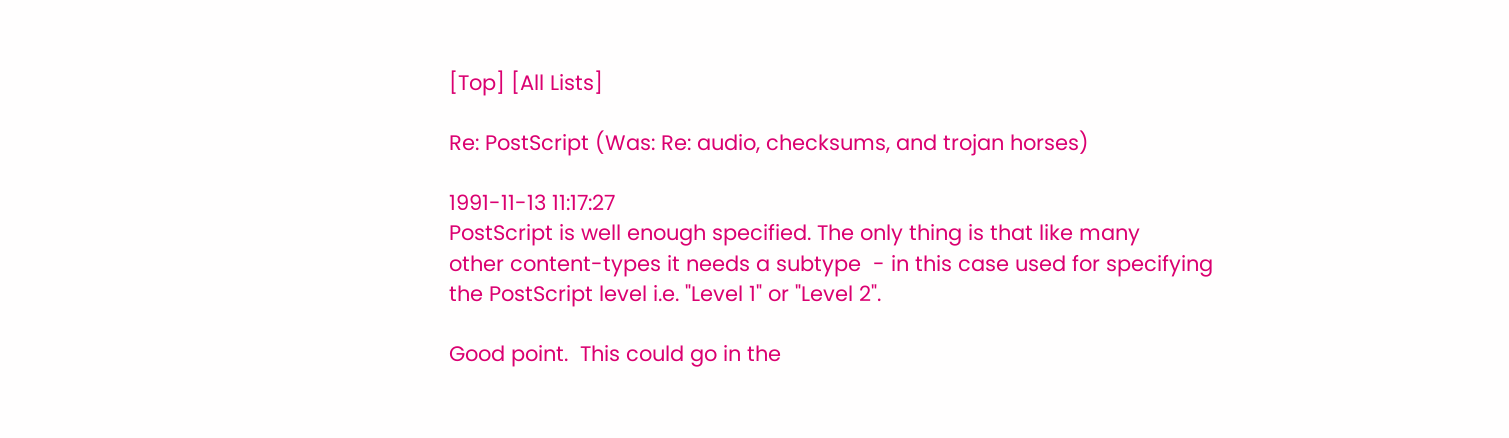[Top] [All Lists]

Re: PostScript (Was: Re: audio, checksums, and trojan horses)

1991-11-13 11:17:27
PostScript is well enough specified. The only thing is that like many
other content-types it needs a subtype  - in this case used for specifying
the PostScript level i.e. "Level 1" or "Level 2".

Good point.  This could go in the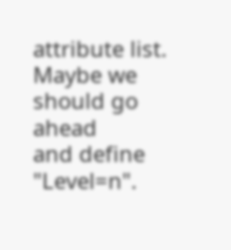attribute list.  Maybe we should go ahead
and define "Level=n".